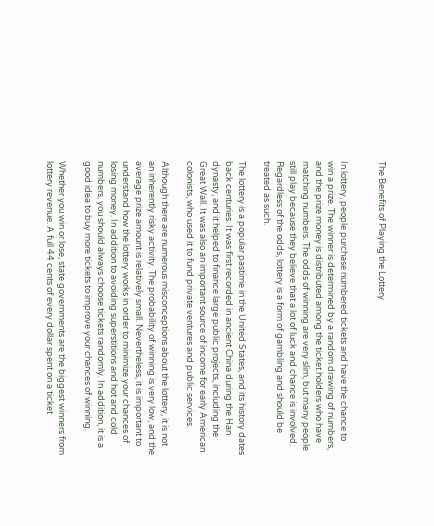The Benefits of Playing the Lottery


In lottery, people purchase numbered tickets and have the chance to win a prize. The winner is determined by a random drawing of numbers, and the prize money is distributed among the ticket holders who have matching numbers. The odds of winning are very slim, but many people still play because they believe that a lot of luck and chance is involved. Regardless of the odds, lottery is a form of gambling and should be treated as such.

The lottery is a popular pastime in the United States, and its history dates back centuries. It was first recorded in ancient China during the Han dynasty, and it helped to finance large public projects, including the Great Wall. It was also an important source of income for early American colonists, who used it to fund private ventures and public services.

Although there are numerous misconceptions about the lottery, it is not an inherently risky activity. The probability of winning is very low, and the average prize amount is relatively small. Nevertheless, it is important to understand how the lottery works in order to minimize your chances of losing money. In addition to avoiding superstitions and hot and cold numbers, you should always choose tickets randomly. In addition, it is a good idea to buy more tickets to improve your chances of winning.

Whether you win or lose, state governments are the biggest winners from lottery revenue. A full 44 cents of every dollar spent on a ticket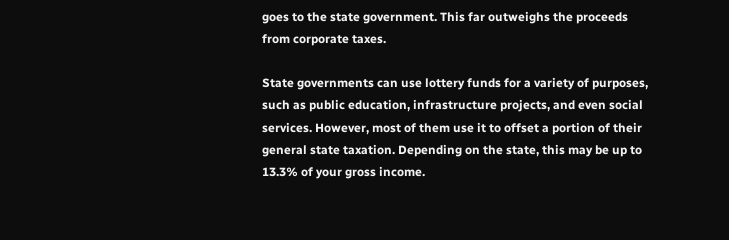goes to the state government. This far outweighs the proceeds from corporate taxes.

State governments can use lottery funds for a variety of purposes, such as public education, infrastructure projects, and even social services. However, most of them use it to offset a portion of their general state taxation. Depending on the state, this may be up to 13.3% of your gross income.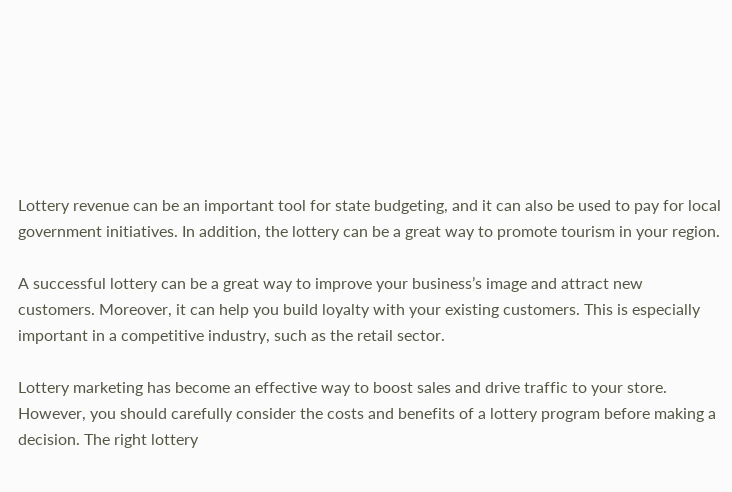Lottery revenue can be an important tool for state budgeting, and it can also be used to pay for local government initiatives. In addition, the lottery can be a great way to promote tourism in your region.

A successful lottery can be a great way to improve your business’s image and attract new customers. Moreover, it can help you build loyalty with your existing customers. This is especially important in a competitive industry, such as the retail sector.

Lottery marketing has become an effective way to boost sales and drive traffic to your store. However, you should carefully consider the costs and benefits of a lottery program before making a decision. The right lottery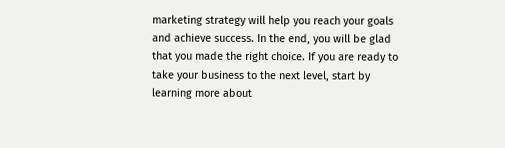marketing strategy will help you reach your goals and achieve success. In the end, you will be glad that you made the right choice. If you are ready to take your business to the next level, start by learning more about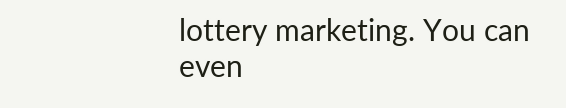lottery marketing. You can even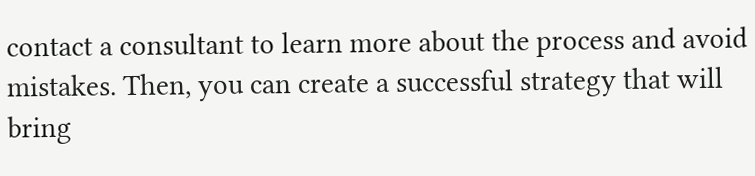contact a consultant to learn more about the process and avoid mistakes. Then, you can create a successful strategy that will bring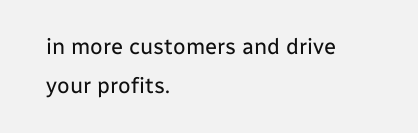in more customers and drive your profits.